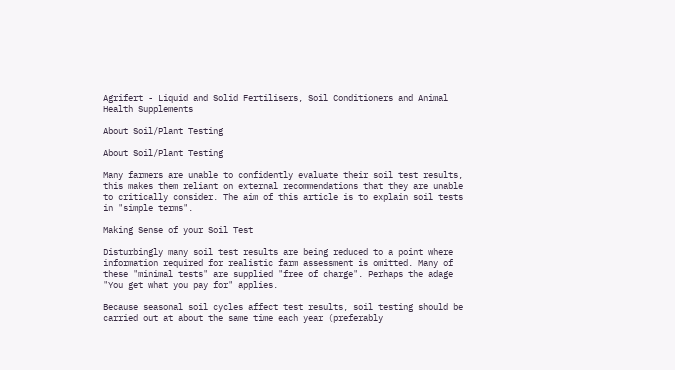Agrifert - Liquid and Solid Fertilisers, Soil Conditioners and Animal Health Supplements

About Soil/Plant Testing

About Soil/Plant Testing

Many farmers are unable to confidently evaluate their soil test results, this makes them reliant on external recommendations that they are unable to critically consider. The aim of this article is to explain soil tests in "simple terms".

Making Sense of your Soil Test

Disturbingly many soil test results are being reduced to a point where information required for realistic farm assessment is omitted. Many of these "minimal tests" are supplied "free of charge". Perhaps the adage "You get what you pay for" applies.

Because seasonal soil cycles affect test results, soil testing should be carried out at about the same time each year (preferably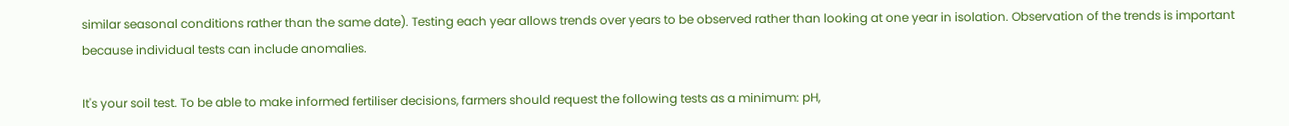similar seasonal conditions rather than the same date). Testing each year allows trends over years to be observed rather than looking at one year in isolation. Observation of the trends is important because individual tests can include anomalies.

It's your soil test. To be able to make informed fertiliser decisions, farmers should request the following tests as a minimum: pH,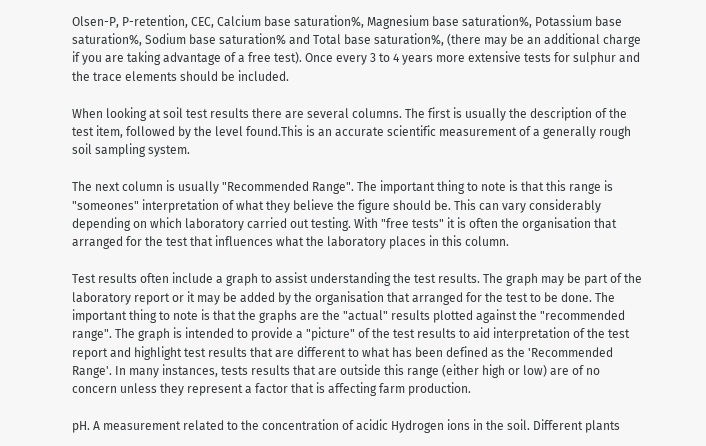Olsen-P, P-retention, CEC, Calcium base saturation%, Magnesium base saturation%, Potassium base saturation%, Sodium base saturation% and Total base saturation%, (there may be an additional charge if you are taking advantage of a free test). Once every 3 to 4 years more extensive tests for sulphur and the trace elements should be included.

When looking at soil test results there are several columns. The first is usually the description of the test item, followed by the level found.This is an accurate scientific measurement of a generally rough soil sampling system.

The next column is usually "Recommended Range". The important thing to note is that this range is "someones" interpretation of what they believe the figure should be. This can vary considerably depending on which laboratory carried out testing. With "free tests" it is often the organisation that arranged for the test that influences what the laboratory places in this column.

Test results often include a graph to assist understanding the test results. The graph may be part of the laboratory report or it may be added by the organisation that arranged for the test to be done. The important thing to note is that the graphs are the "actual" results plotted against the "recommended range". The graph is intended to provide a "picture" of the test results to aid interpretation of the test report and highlight test results that are different to what has been defined as the 'Recommended Range'. In many instances, tests results that are outside this range (either high or low) are of no concern unless they represent a factor that is affecting farm production.

pH. A measurement related to the concentration of acidic Hydrogen ions in the soil. Different plants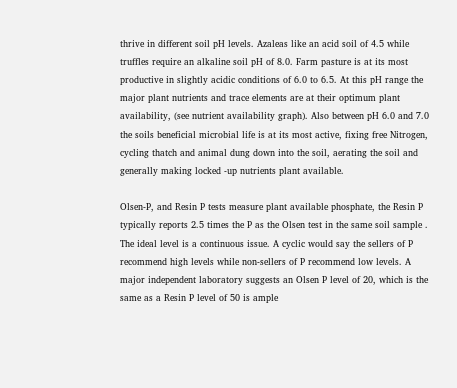thrive in different soil pH levels. Azaleas like an acid soil of 4.5 while truffles require an alkaline soil pH of 8.0. Farm pasture is at its most productive in slightly acidic conditions of 6.0 to 6.5. At this pH range the major plant nutrients and trace elements are at their optimum plant availability, (see nutrient availability graph). Also between pH 6.0 and 7.0 the soils beneficial microbial life is at its most active, fixing free Nitrogen, cycling thatch and animal dung down into the soil, aerating the soil and generally making locked -up nutrients plant available.

Olsen-P, and Resin P tests measure plant available phosphate, the Resin P typically reports 2.5 times the P as the Olsen test in the same soil sample . The ideal level is a continuous issue. A cyclic would say the sellers of P recommend high levels while non-sellers of P recommend low levels. A major independent laboratory suggests an Olsen P level of 20, which is the same as a Resin P level of 50 is ample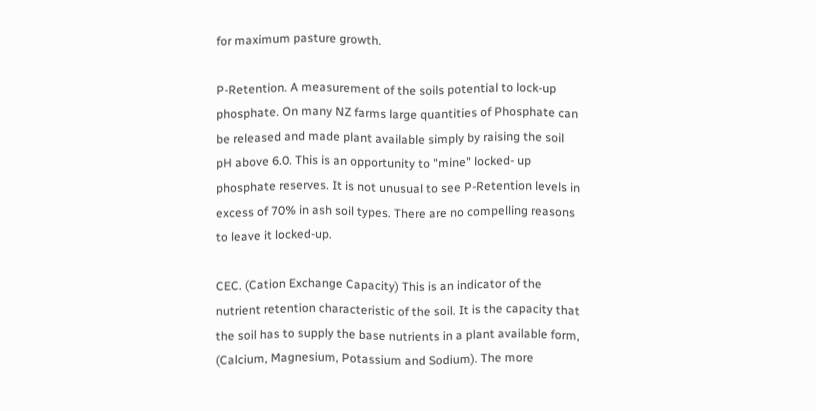for maximum pasture growth.

P-Retention. A measurement of the soils potential to lock-up phosphate. On many NZ farms large quantities of Phosphate can be released and made plant available simply by raising the soil pH above 6.0. This is an opportunity to "mine" locked- up phosphate reserves. It is not unusual to see P-Retention levels in excess of 70% in ash soil types. There are no compelling reasons to leave it locked-up.

CEC. (Cation Exchange Capacity) This is an indicator of the nutrient retention characteristic of the soil. It is the capacity that the soil has to supply the base nutrients in a plant available form, (Calcium, Magnesium, Potassium and Sodium). The more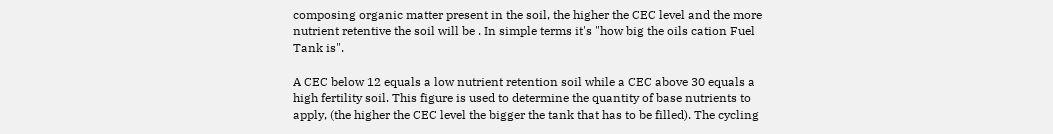composing organic matter present in the soil, the higher the CEC level and the more nutrient retentive the soil will be . In simple terms it's "how big the oils cation Fuel Tank is".

A CEC below 12 equals a low nutrient retention soil while a CEC above 30 equals a high fertility soil. This figure is used to determine the quantity of base nutrients to apply, (the higher the CEC level the bigger the tank that has to be filled). The cycling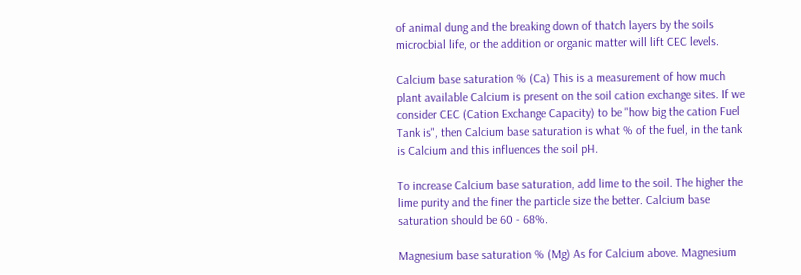of animal dung and the breaking down of thatch layers by the soils microcbial life, or the addition or organic matter will lift CEC levels.

Calcium base saturation % (Ca) This is a measurement of how much plant available Calcium is present on the soil cation exchange sites. If we consider CEC (Cation Exchange Capacity) to be "how big the cation Fuel Tank is", then Calcium base saturation is what % of the fuel, in the tank is Calcium and this influences the soil pH.

To increase Calcium base saturation, add lime to the soil. The higher the lime purity and the finer the particle size the better. Calcium base saturation should be 60 - 68%.

Magnesium base saturation % (Mg) As for Calcium above. Magnesium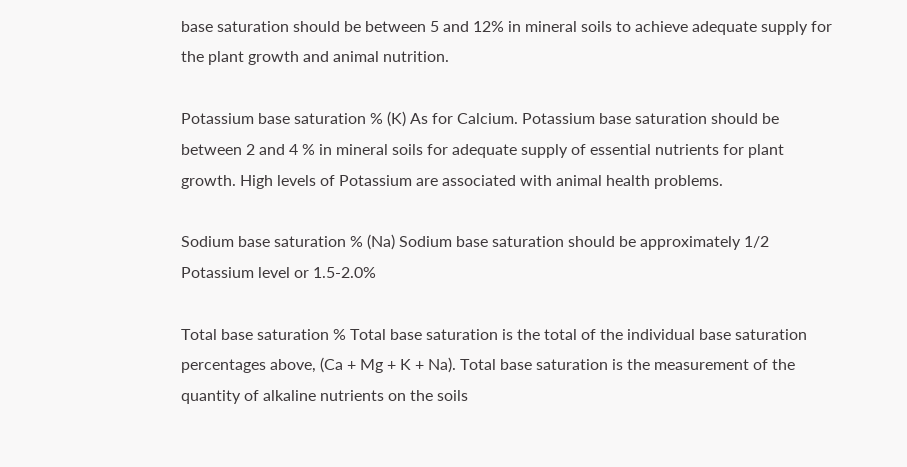base saturation should be between 5 and 12% in mineral soils to achieve adequate supply for the plant growth and animal nutrition.

Potassium base saturation % (K) As for Calcium. Potassium base saturation should be between 2 and 4 % in mineral soils for adequate supply of essential nutrients for plant growth. High levels of Potassium are associated with animal health problems.

Sodium base saturation % (Na) Sodium base saturation should be approximately 1/2 Potassium level or 1.5-2.0%

Total base saturation % Total base saturation is the total of the individual base saturation percentages above, (Ca + Mg + K + Na). Total base saturation is the measurement of the quantity of alkaline nutrients on the soils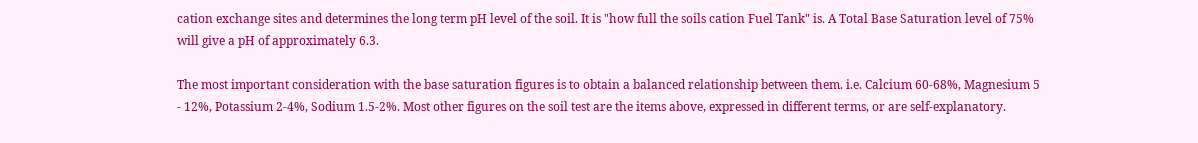cation exchange sites and determines the long term pH level of the soil. It is "how full the soils cation Fuel Tank" is. A Total Base Saturation level of 75% will give a pH of approximately 6.3.

The most important consideration with the base saturation figures is to obtain a balanced relationship between them. i.e. Calcium 60-68%, Magnesium 5 - 12%, Potassium 2-4%, Sodium 1.5-2%. Most other figures on the soil test are the items above, expressed in different terms, or are self-explanatory.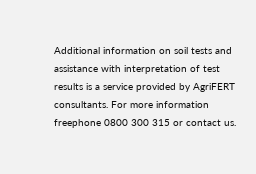Additional information on soil tests and assistance with interpretation of test results is a service provided by AgriFERT consultants. For more information freephone 0800 300 315 or contact us.